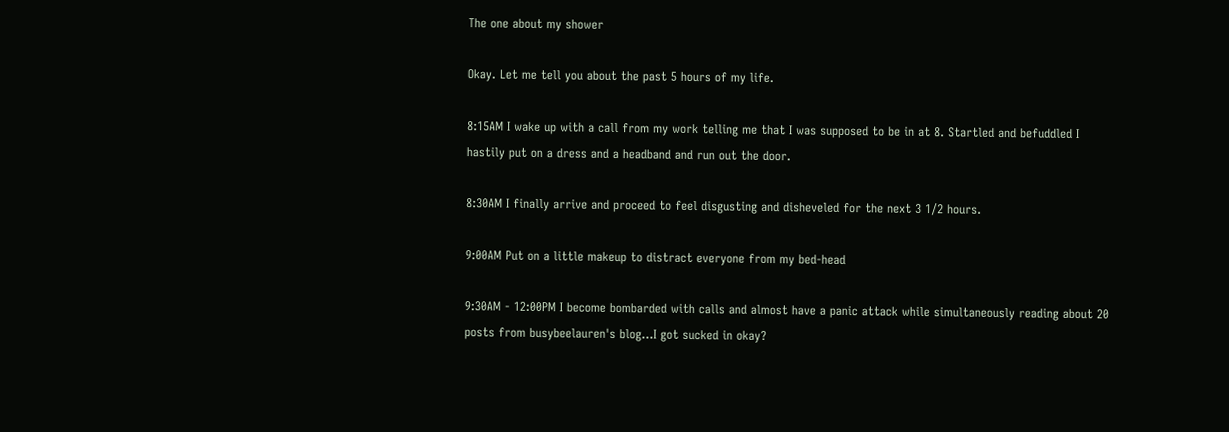The one about my shower

Okay. Let me tell you about the past 5 hours of my life.

8:15AM I wake up with a call from my work telling me that I was supposed to be in at 8. Startled and befuddled I hastily put on a dress and a headband and run out the door.

8:30AM I finally arrive and proceed to feel disgusting and disheveled for the next 3 1/2 hours.

9:00AM Put on a little makeup to distract everyone from my bed-head

9:30AM - 12:00PM I become bombarded with calls and almost have a panic attack while simultaneously reading about 20 posts from busybeelauren's blog...I got sucked in okay?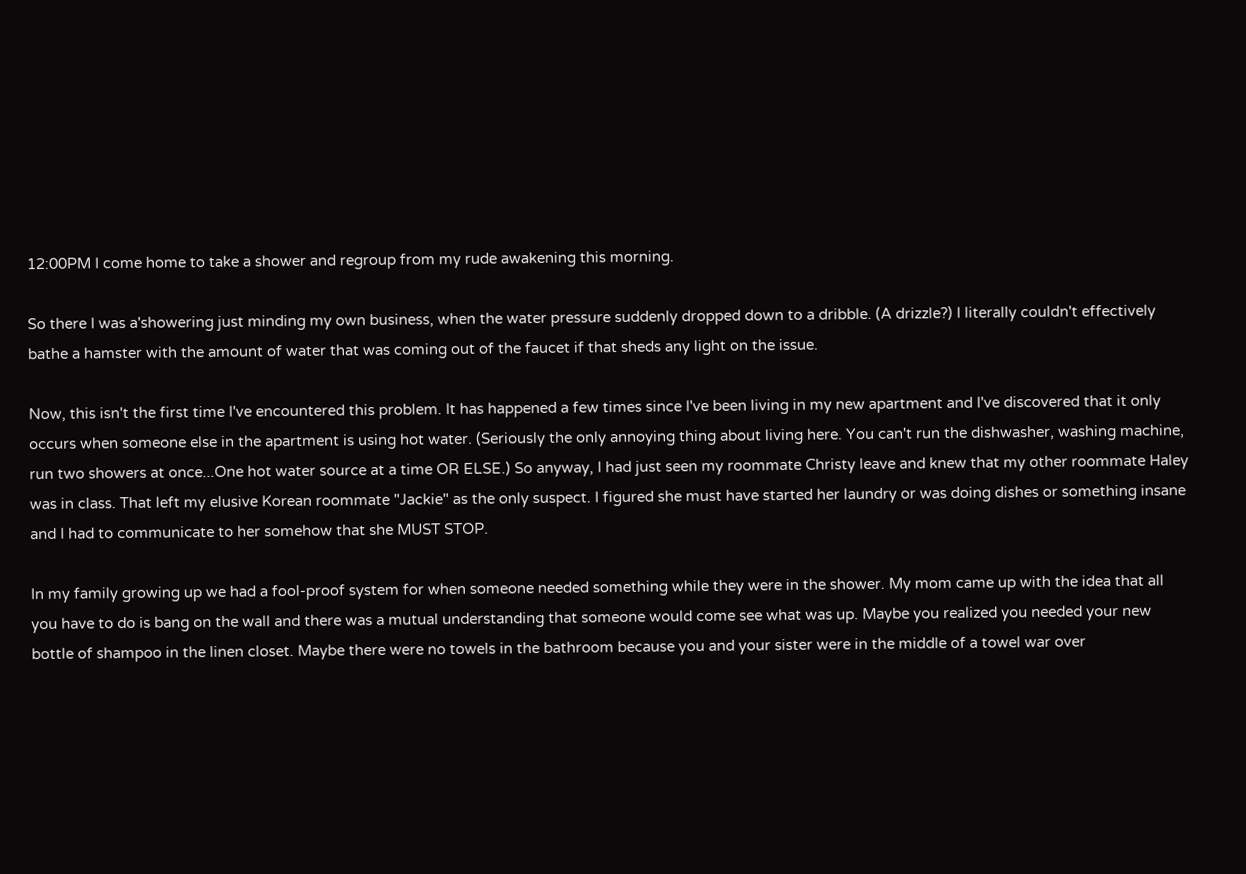12:00PM I come home to take a shower and regroup from my rude awakening this morning.

So there I was a'showering just minding my own business, when the water pressure suddenly dropped down to a dribble. (A drizzle?) I literally couldn't effectively bathe a hamster with the amount of water that was coming out of the faucet if that sheds any light on the issue.

Now, this isn't the first time I've encountered this problem. It has happened a few times since I've been living in my new apartment and I've discovered that it only occurs when someone else in the apartment is using hot water. (Seriously the only annoying thing about living here. You can't run the dishwasher, washing machine, run two showers at once...One hot water source at a time OR ELSE.) So anyway, I had just seen my roommate Christy leave and knew that my other roommate Haley was in class. That left my elusive Korean roommate "Jackie" as the only suspect. I figured she must have started her laundry or was doing dishes or something insane and I had to communicate to her somehow that she MUST STOP.

In my family growing up we had a fool-proof system for when someone needed something while they were in the shower. My mom came up with the idea that all you have to do is bang on the wall and there was a mutual understanding that someone would come see what was up. Maybe you realized you needed your new bottle of shampoo in the linen closet. Maybe there were no towels in the bathroom because you and your sister were in the middle of a towel war over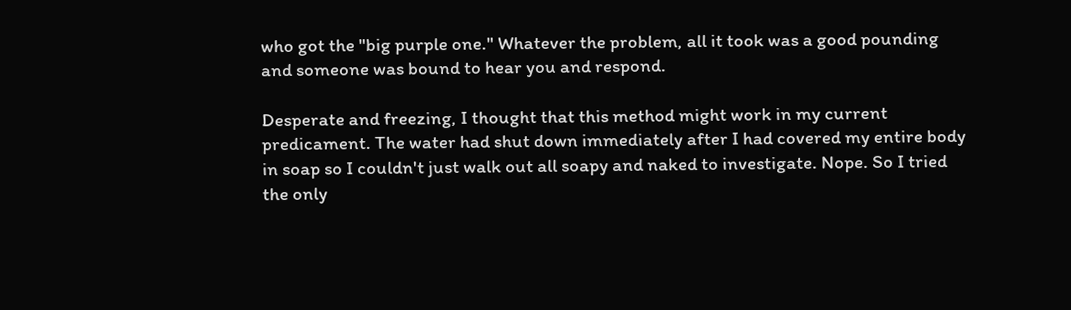who got the "big purple one." Whatever the problem, all it took was a good pounding and someone was bound to hear you and respond.

Desperate and freezing, I thought that this method might work in my current predicament. The water had shut down immediately after I had covered my entire body in soap so I couldn't just walk out all soapy and naked to investigate. Nope. So I tried the only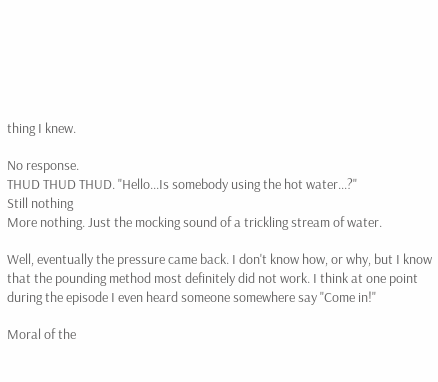thing I knew.

No response.
THUD THUD THUD. "Hello...Is somebody using the hot water...?"
Still nothing
More nothing. Just the mocking sound of a trickling stream of water.

Well, eventually the pressure came back. I don't know how, or why, but I know that the pounding method most definitely did not work. I think at one point during the episode I even heard someone somewhere say "Come in!"

Moral of the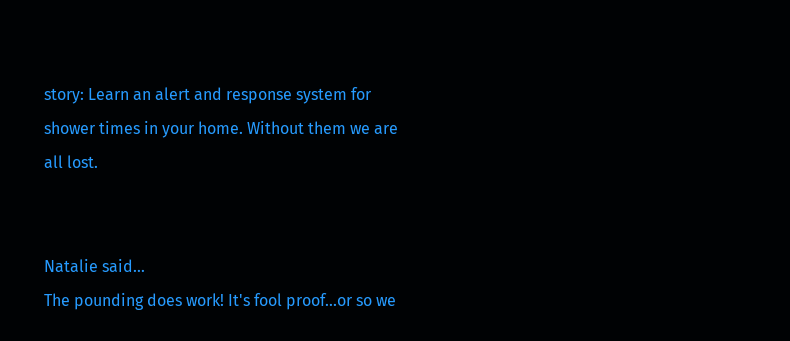story: Learn an alert and response system for shower times in your home. Without them we are all lost.


Natalie said…
The pounding does work! It's fool proof...or so we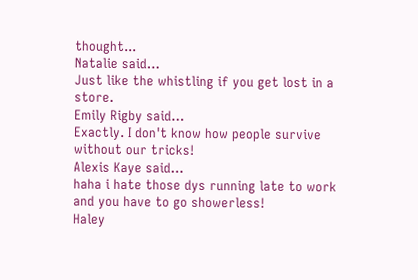thought...
Natalie said…
Just like the whistling if you get lost in a store.
Emily Rigby said…
Exactly. I don't know how people survive without our tricks!
Alexis Kaye said…
haha i hate those dys running late to work and you have to go showerless!
Haley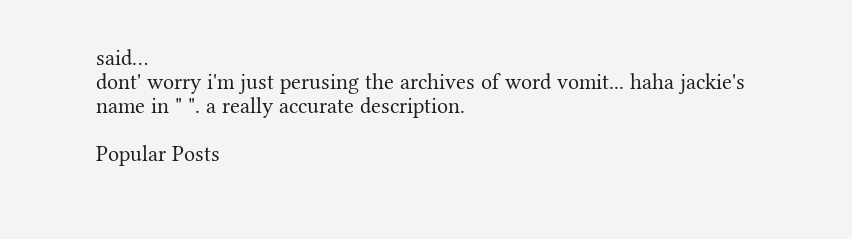said…
dont' worry i'm just perusing the archives of word vomit... haha jackie's name in " ". a really accurate description.

Popular Posts